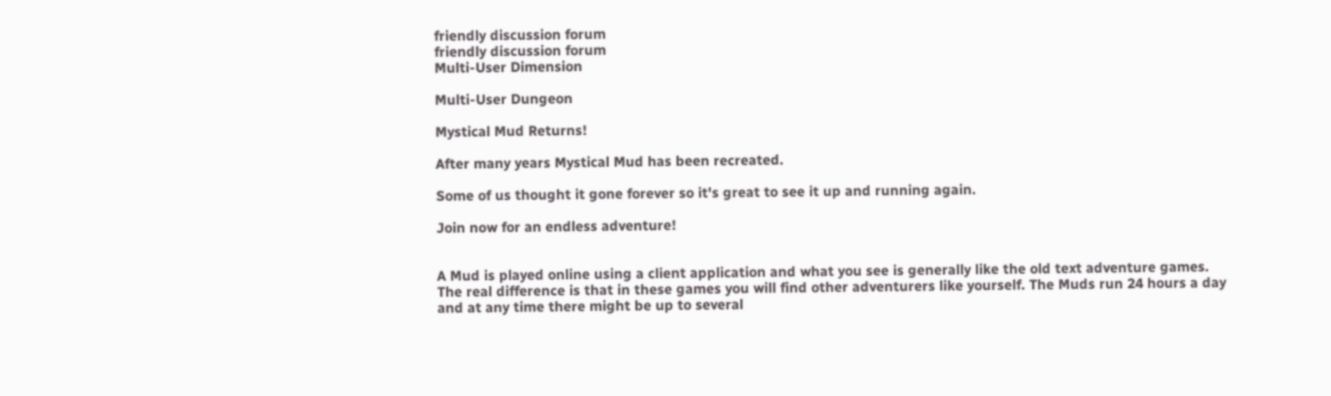friendly discussion forum
friendly discussion forum
Multi-User Dimension

Multi-User Dungeon

Mystical Mud Returns!

After many years Mystical Mud has been recreated.

Some of us thought it gone forever so it's great to see it up and running again.

Join now for an endless adventure!


A Mud is played online using a client application and what you see is generally like the old text adventure games. The real difference is that in these games you will find other adventurers like yourself. The Muds run 24 hours a day and at any time there might be up to several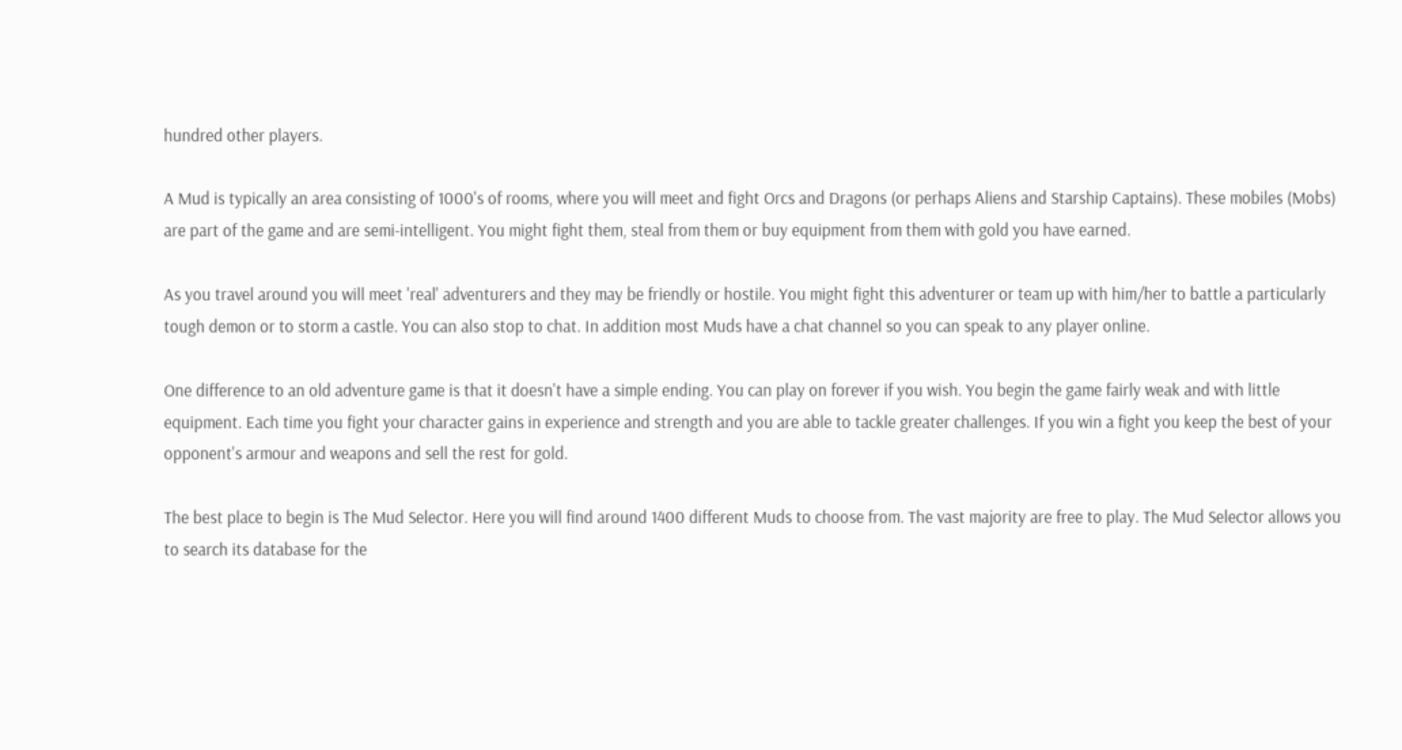hundred other players.

A Mud is typically an area consisting of 1000's of rooms, where you will meet and fight Orcs and Dragons (or perhaps Aliens and Starship Captains). These mobiles (Mobs) are part of the game and are semi-intelligent. You might fight them, steal from them or buy equipment from them with gold you have earned.

As you travel around you will meet 'real' adventurers and they may be friendly or hostile. You might fight this adventurer or team up with him/her to battle a particularly tough demon or to storm a castle. You can also stop to chat. In addition most Muds have a chat channel so you can speak to any player online.

One difference to an old adventure game is that it doesn't have a simple ending. You can play on forever if you wish. You begin the game fairly weak and with little equipment. Each time you fight your character gains in experience and strength and you are able to tackle greater challenges. If you win a fight you keep the best of your opponent's armour and weapons and sell the rest for gold.

The best place to begin is The Mud Selector. Here you will find around 1400 different Muds to choose from. The vast majority are free to play. The Mud Selector allows you to search its database for the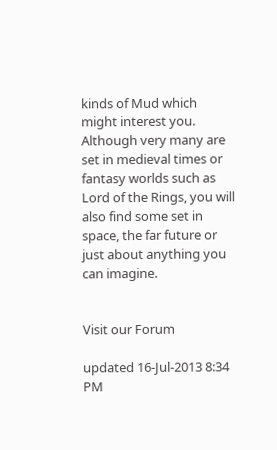kinds of Mud which might interest you. Although very many are set in medieval times or fantasy worlds such as Lord of the Rings, you will also find some set in space, the far future or just about anything you can imagine.


Visit our Forum

updated 16-Jul-2013 8:34 PM